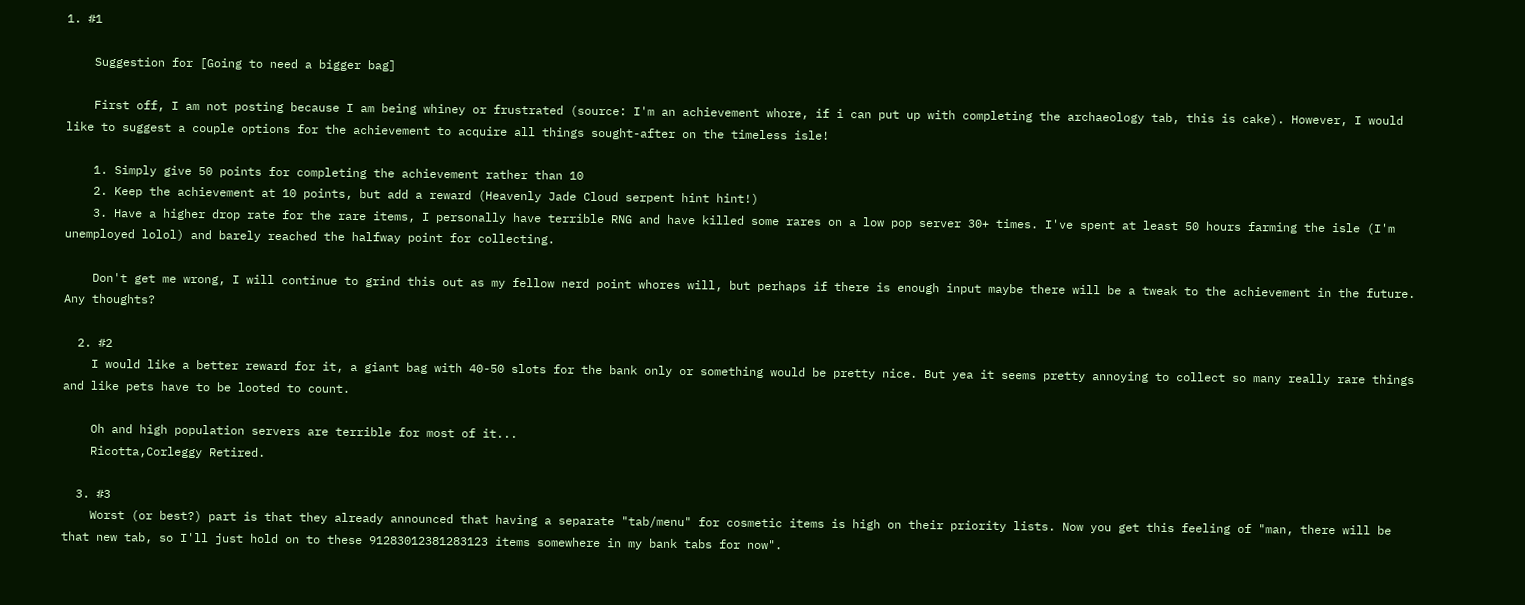1. #1

    Suggestion for [Going to need a bigger bag]

    First off, I am not posting because I am being whiney or frustrated (source: I'm an achievement whore, if i can put up with completing the archaeology tab, this is cake). However, I would like to suggest a couple options for the achievement to acquire all things sought-after on the timeless isle!

    1. Simply give 50 points for completing the achievement rather than 10
    2. Keep the achievement at 10 points, but add a reward (Heavenly Jade Cloud serpent hint hint!)
    3. Have a higher drop rate for the rare items, I personally have terrible RNG and have killed some rares on a low pop server 30+ times. I've spent at least 50 hours farming the isle (I'm unemployed lolol) and barely reached the halfway point for collecting.

    Don't get me wrong, I will continue to grind this out as my fellow nerd point whores will, but perhaps if there is enough input maybe there will be a tweak to the achievement in the future. Any thoughts?

  2. #2
    I would like a better reward for it, a giant bag with 40-50 slots for the bank only or something would be pretty nice. But yea it seems pretty annoying to collect so many really rare things and like pets have to be looted to count.

    Oh and high population servers are terrible for most of it...
    Ricotta,Corleggy Retired.

  3. #3
    Worst (or best?) part is that they already announced that having a separate "tab/menu" for cosmetic items is high on their priority lists. Now you get this feeling of "man, there will be that new tab, so I'll just hold on to these 91283012381283123 items somewhere in my bank tabs for now".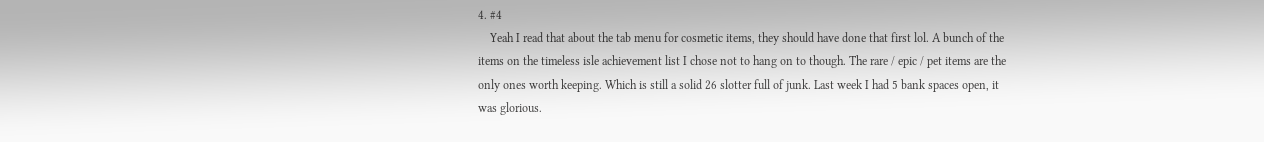4. #4
    Yeah I read that about the tab menu for cosmetic items, they should have done that first lol. A bunch of the items on the timeless isle achievement list I chose not to hang on to though. The rare / epic / pet items are the only ones worth keeping. Which is still a solid 26 slotter full of junk. Last week I had 5 bank spaces open, it was glorious.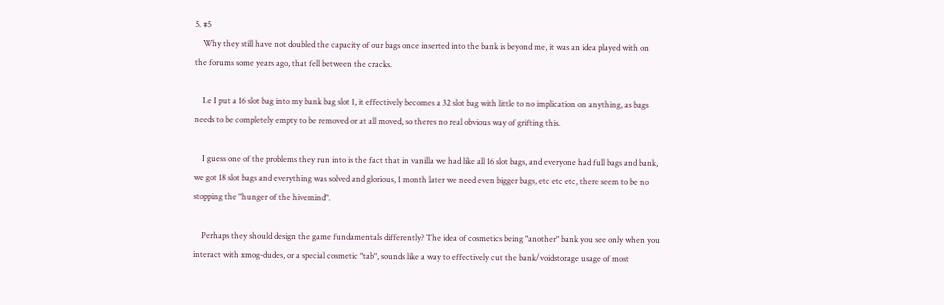5. #5
    Why they still have not doubled the capacity of our bags once inserted into the bank is beyond me, it was an idea played with on the forums some years ago, that fell between the cracks.

    I.e I put a 16 slot bag into my bank bag slot 1, it effectively becomes a 32 slot bag with little to no implication on anything, as bags needs to be completely empty to be removed or at all moved, so theres no real obvious way of grifting this.

    I guess one of the problems they run into is the fact that in vanilla we had like all 16 slot bags, and everyone had full bags and bank, we got 18 slot bags and everything was solved and glorious, 1 month later we need even bigger bags, etc etc etc, there seem to be no stopping the "hunger of the hivemind".

    Perhaps they should design the game fundamentals differently? The idea of cosmetics being "another" bank you see only when you interact with xmog-dudes, or a special cosmetic "tab", sounds like a way to effectively cut the bank/voidstorage usage of most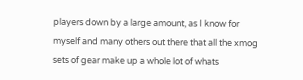players down by a large amount, as I know for myself and many others out there that all the xmog sets of gear make up a whole lot of whats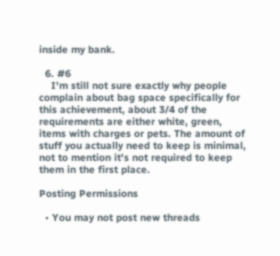inside my bank.

  6. #6
    I'm still not sure exactly why people complain about bag space specifically for this achievement, about 3/4 of the requirements are either white, green, items with charges or pets. The amount of stuff you actually need to keep is minimal, not to mention it's not required to keep them in the first place.

Posting Permissions

  • You may not post new threads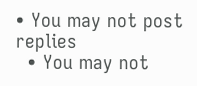• You may not post replies
  • You may not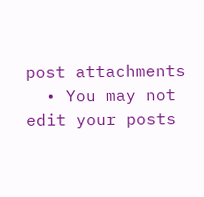post attachments
  • You may not edit your posts